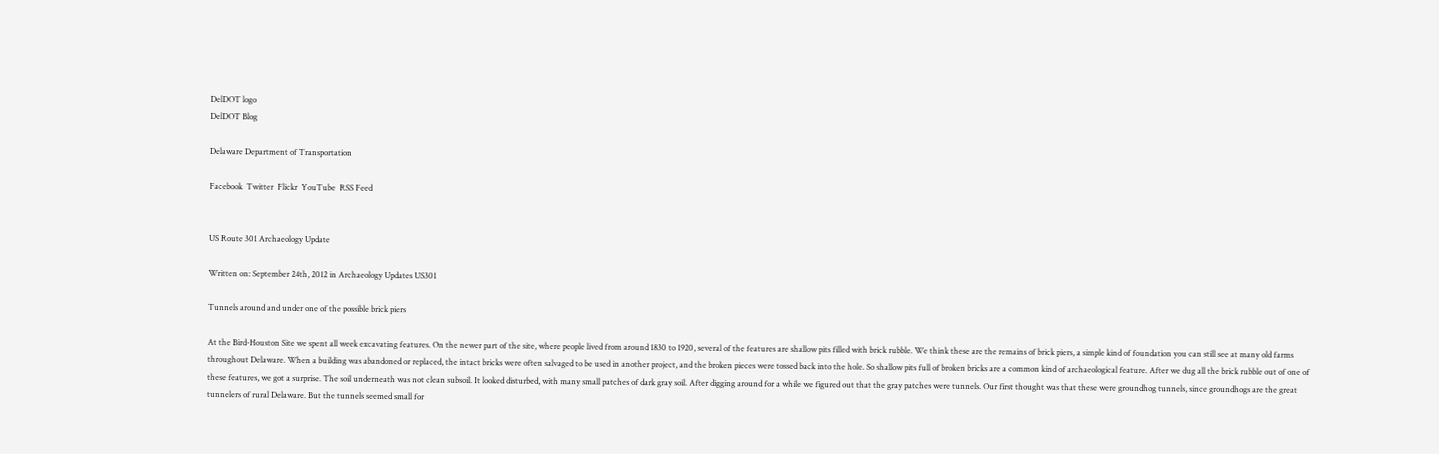DelDOT logo
DelDOT Blog

Delaware Department of Transportation

Facebook  Twitter  Flickr  YouTube  RSS Feed


US Route 301 Archaeology Update

Written on: September 24th, 2012 in Archaeology Updates US301

Tunnels around and under one of the possible brick piers

At the Bird-Houston Site we spent all week excavating features. On the newer part of the site, where people lived from around 1830 to 1920, several of the features are shallow pits filled with brick rubble. We think these are the remains of brick piers, a simple kind of foundation you can still see at many old farms throughout Delaware. When a building was abandoned or replaced, the intact bricks were often salvaged to be used in another project, and the broken pieces were tossed back into the hole. So shallow pits full of broken bricks are a common kind of archaeological feature. After we dug all the brick rubble out of one of these features, we got a surprise. The soil underneath was not clean subsoil. It looked disturbed, with many small patches of dark gray soil. After digging around for a while we figured out that the gray patches were tunnels. Our first thought was that these were groundhog tunnels, since groundhogs are the great tunnelers of rural Delaware. But the tunnels seemed small for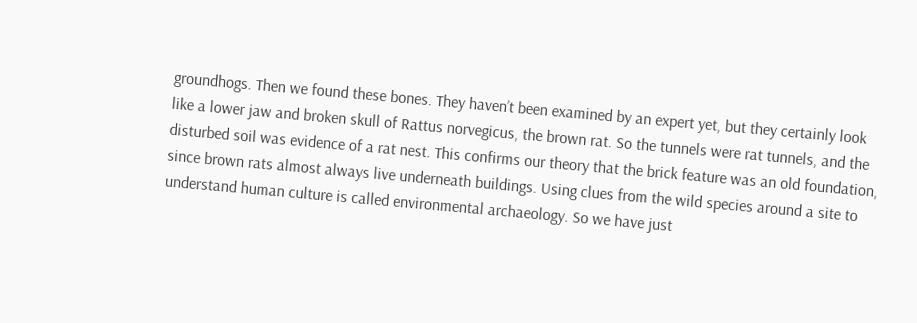groundhogs. Then we found these bones. They haven’t been examined by an expert yet, but they certainly look like a lower jaw and broken skull of Rattus norvegicus, the brown rat. So the tunnels were rat tunnels, and the disturbed soil was evidence of a rat nest. This confirms our theory that the brick feature was an old foundation, since brown rats almost always live underneath buildings. Using clues from the wild species around a site to understand human culture is called environmental archaeology. So we have just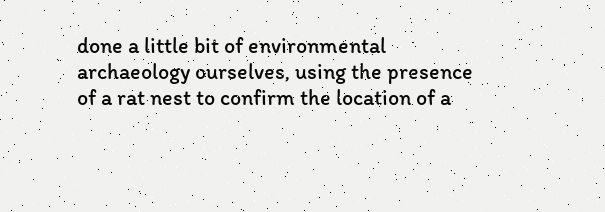done a little bit of environmental archaeology ourselves, using the presence of a rat nest to confirm the location of a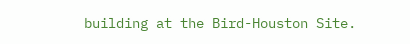building at the Bird-Houston Site.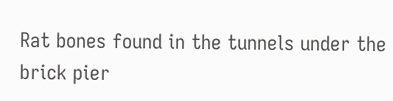Rat bones found in the tunnels under the brick pier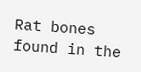Rat bones found in the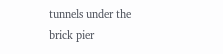tunnels under the brick pier